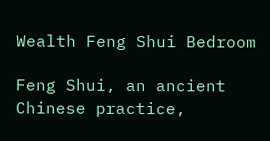Wealth Feng Shui Bedroom

Feng Shui, an ancient Chinese practice,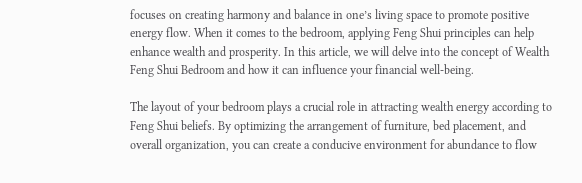focuses on creating harmony and balance in one’s living space to promote positive energy flow. When it comes to the bedroom, applying Feng Shui principles can help enhance wealth and prosperity. In this article, we will delve into the concept of Wealth Feng Shui Bedroom and how it can influence your financial well-being.

The layout of your bedroom plays a crucial role in attracting wealth energy according to Feng Shui beliefs. By optimizing the arrangement of furniture, bed placement, and overall organization, you can create a conducive environment for abundance to flow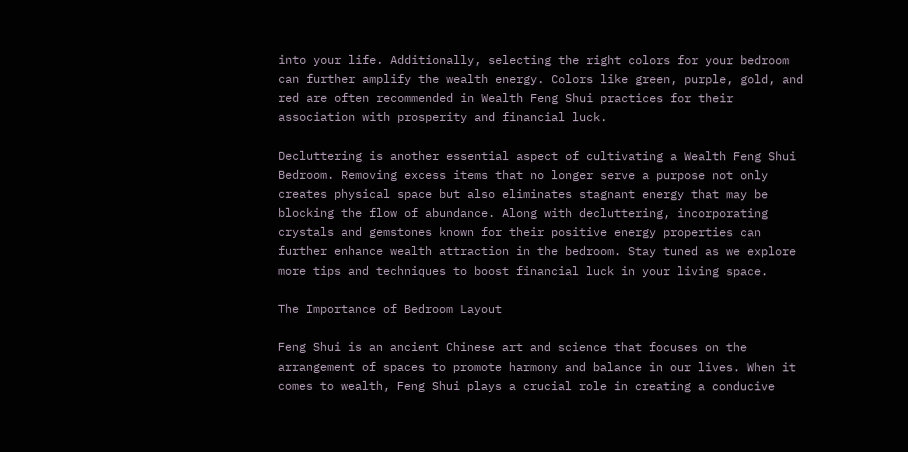into your life. Additionally, selecting the right colors for your bedroom can further amplify the wealth energy. Colors like green, purple, gold, and red are often recommended in Wealth Feng Shui practices for their association with prosperity and financial luck.

Decluttering is another essential aspect of cultivating a Wealth Feng Shui Bedroom. Removing excess items that no longer serve a purpose not only creates physical space but also eliminates stagnant energy that may be blocking the flow of abundance. Along with decluttering, incorporating crystals and gemstones known for their positive energy properties can further enhance wealth attraction in the bedroom. Stay tuned as we explore more tips and techniques to boost financial luck in your living space.

The Importance of Bedroom Layout

Feng Shui is an ancient Chinese art and science that focuses on the arrangement of spaces to promote harmony and balance in our lives. When it comes to wealth, Feng Shui plays a crucial role in creating a conducive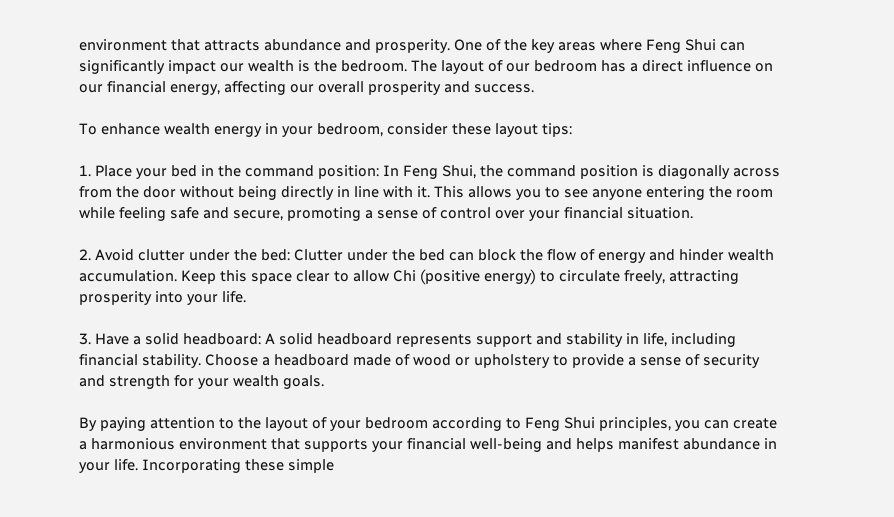environment that attracts abundance and prosperity. One of the key areas where Feng Shui can significantly impact our wealth is the bedroom. The layout of our bedroom has a direct influence on our financial energy, affecting our overall prosperity and success.

To enhance wealth energy in your bedroom, consider these layout tips:

1. Place your bed in the command position: In Feng Shui, the command position is diagonally across from the door without being directly in line with it. This allows you to see anyone entering the room while feeling safe and secure, promoting a sense of control over your financial situation.

2. Avoid clutter under the bed: Clutter under the bed can block the flow of energy and hinder wealth accumulation. Keep this space clear to allow Chi (positive energy) to circulate freely, attracting prosperity into your life.

3. Have a solid headboard: A solid headboard represents support and stability in life, including financial stability. Choose a headboard made of wood or upholstery to provide a sense of security and strength for your wealth goals.

By paying attention to the layout of your bedroom according to Feng Shui principles, you can create a harmonious environment that supports your financial well-being and helps manifest abundance in your life. Incorporating these simple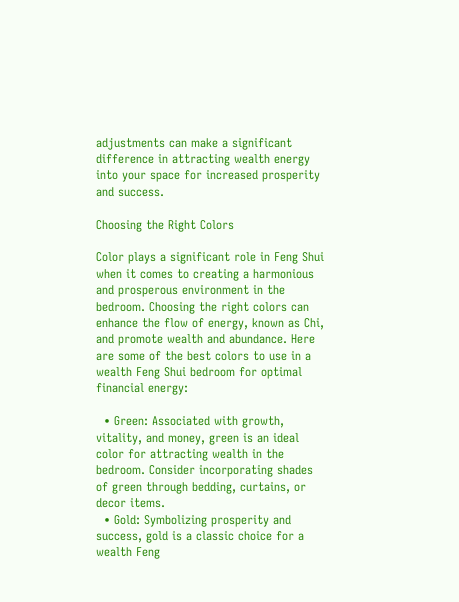adjustments can make a significant difference in attracting wealth energy into your space for increased prosperity and success.

Choosing the Right Colors

Color plays a significant role in Feng Shui when it comes to creating a harmonious and prosperous environment in the bedroom. Choosing the right colors can enhance the flow of energy, known as Chi, and promote wealth and abundance. Here are some of the best colors to use in a wealth Feng Shui bedroom for optimal financial energy:

  • Green: Associated with growth, vitality, and money, green is an ideal color for attracting wealth in the bedroom. Consider incorporating shades of green through bedding, curtains, or decor items.
  • Gold: Symbolizing prosperity and success, gold is a classic choice for a wealth Feng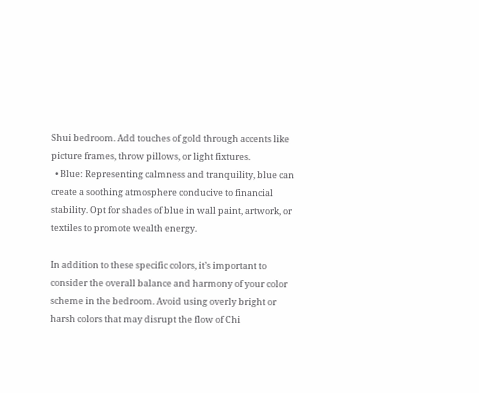Shui bedroom. Add touches of gold through accents like picture frames, throw pillows, or light fixtures.
  • Blue: Representing calmness and tranquility, blue can create a soothing atmosphere conducive to financial stability. Opt for shades of blue in wall paint, artwork, or textiles to promote wealth energy.

In addition to these specific colors, it’s important to consider the overall balance and harmony of your color scheme in the bedroom. Avoid using overly bright or harsh colors that may disrupt the flow of Chi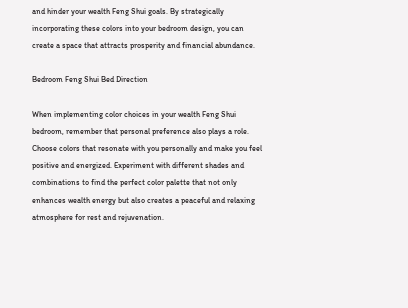and hinder your wealth Feng Shui goals. By strategically incorporating these colors into your bedroom design, you can create a space that attracts prosperity and financial abundance.

Bedroom Feng Shui Bed Direction

When implementing color choices in your wealth Feng Shui bedroom, remember that personal preference also plays a role. Choose colors that resonate with you personally and make you feel positive and energized. Experiment with different shades and combinations to find the perfect color palette that not only enhances wealth energy but also creates a peaceful and relaxing atmosphere for rest and rejuvenation.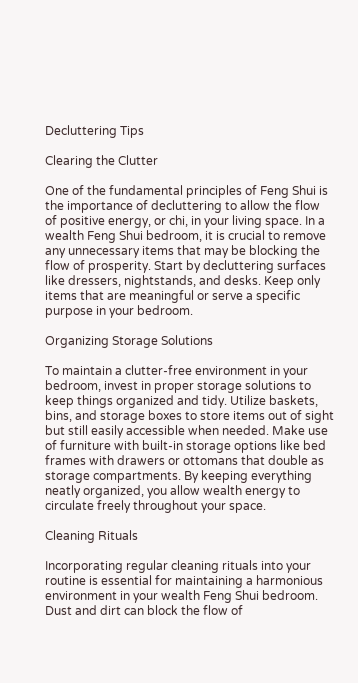Decluttering Tips

Clearing the Clutter

One of the fundamental principles of Feng Shui is the importance of decluttering to allow the flow of positive energy, or chi, in your living space. In a wealth Feng Shui bedroom, it is crucial to remove any unnecessary items that may be blocking the flow of prosperity. Start by decluttering surfaces like dressers, nightstands, and desks. Keep only items that are meaningful or serve a specific purpose in your bedroom.

Organizing Storage Solutions

To maintain a clutter-free environment in your bedroom, invest in proper storage solutions to keep things organized and tidy. Utilize baskets, bins, and storage boxes to store items out of sight but still easily accessible when needed. Make use of furniture with built-in storage options like bed frames with drawers or ottomans that double as storage compartments. By keeping everything neatly organized, you allow wealth energy to circulate freely throughout your space.

Cleaning Rituals

Incorporating regular cleaning rituals into your routine is essential for maintaining a harmonious environment in your wealth Feng Shui bedroom. Dust and dirt can block the flow of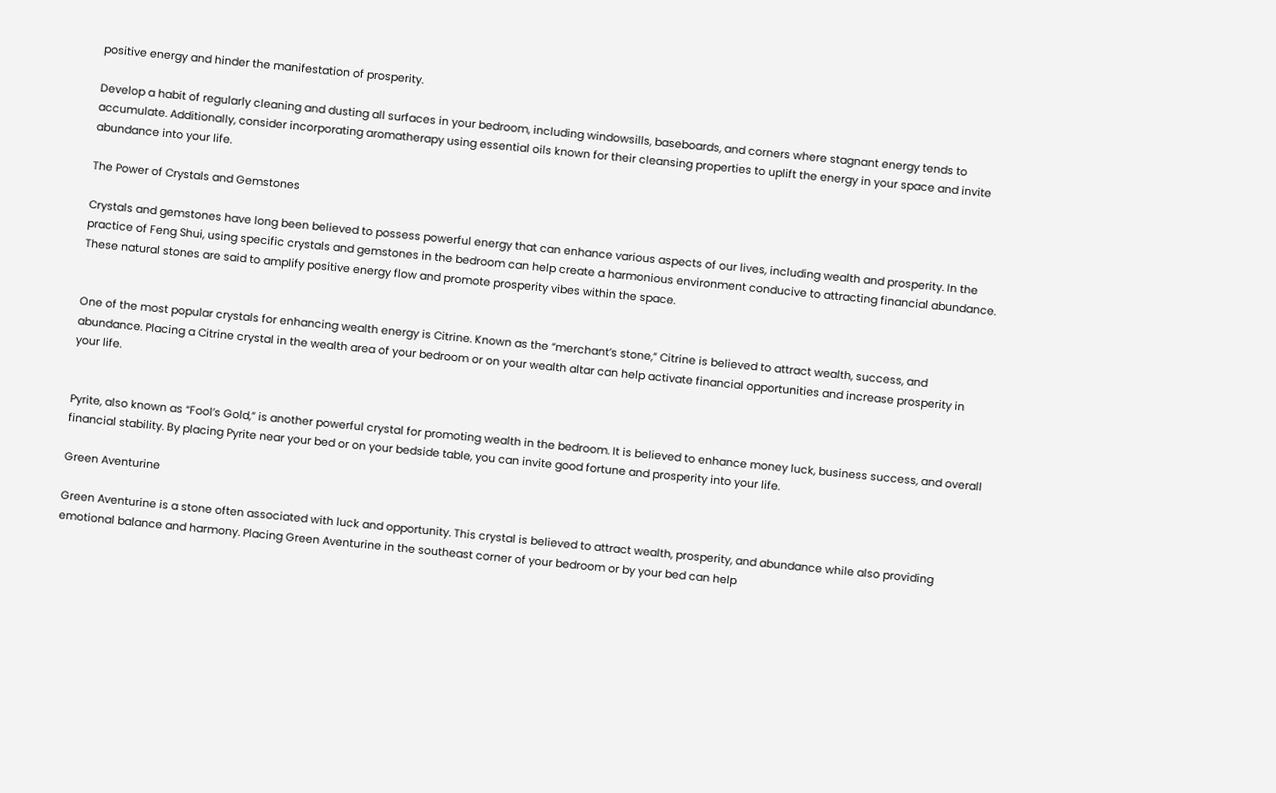positive energy and hinder the manifestation of prosperity.

Develop a habit of regularly cleaning and dusting all surfaces in your bedroom, including windowsills, baseboards, and corners where stagnant energy tends to accumulate. Additionally, consider incorporating aromatherapy using essential oils known for their cleansing properties to uplift the energy in your space and invite abundance into your life.

The Power of Crystals and Gemstones

Crystals and gemstones have long been believed to possess powerful energy that can enhance various aspects of our lives, including wealth and prosperity. In the practice of Feng Shui, using specific crystals and gemstones in the bedroom can help create a harmonious environment conducive to attracting financial abundance. These natural stones are said to amplify positive energy flow and promote prosperity vibes within the space.


One of the most popular crystals for enhancing wealth energy is Citrine. Known as the “merchant’s stone,” Citrine is believed to attract wealth, success, and abundance. Placing a Citrine crystal in the wealth area of your bedroom or on your wealth altar can help activate financial opportunities and increase prosperity in your life.


Pyrite, also known as “Fool’s Gold,” is another powerful crystal for promoting wealth in the bedroom. It is believed to enhance money luck, business success, and overall financial stability. By placing Pyrite near your bed or on your bedside table, you can invite good fortune and prosperity into your life.

Green Aventurine

Green Aventurine is a stone often associated with luck and opportunity. This crystal is believed to attract wealth, prosperity, and abundance while also providing emotional balance and harmony. Placing Green Aventurine in the southeast corner of your bedroom or by your bed can help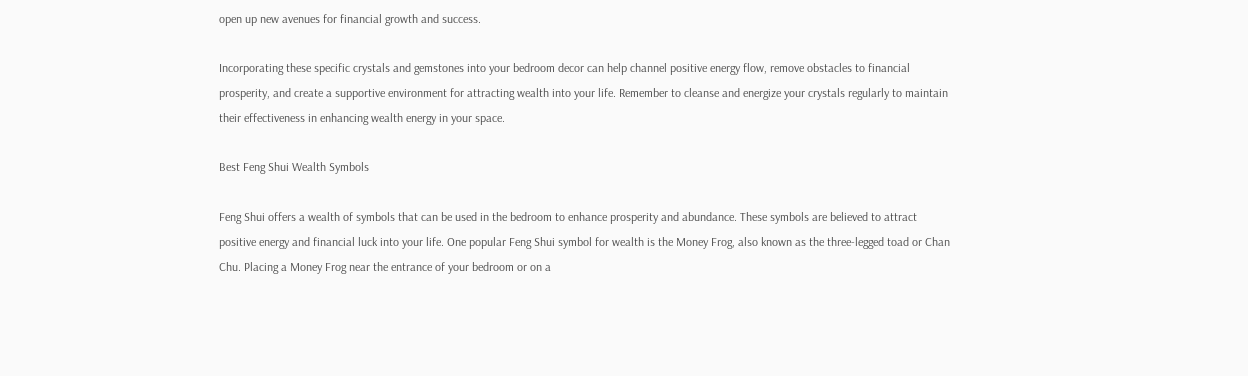open up new avenues for financial growth and success.

Incorporating these specific crystals and gemstones into your bedroom decor can help channel positive energy flow, remove obstacles to financial prosperity, and create a supportive environment for attracting wealth into your life. Remember to cleanse and energize your crystals regularly to maintain their effectiveness in enhancing wealth energy in your space.

Best Feng Shui Wealth Symbols

Feng Shui offers a wealth of symbols that can be used in the bedroom to enhance prosperity and abundance. These symbols are believed to attract positive energy and financial luck into your life. One popular Feng Shui symbol for wealth is the Money Frog, also known as the three-legged toad or Chan Chu. Placing a Money Frog near the entrance of your bedroom or on a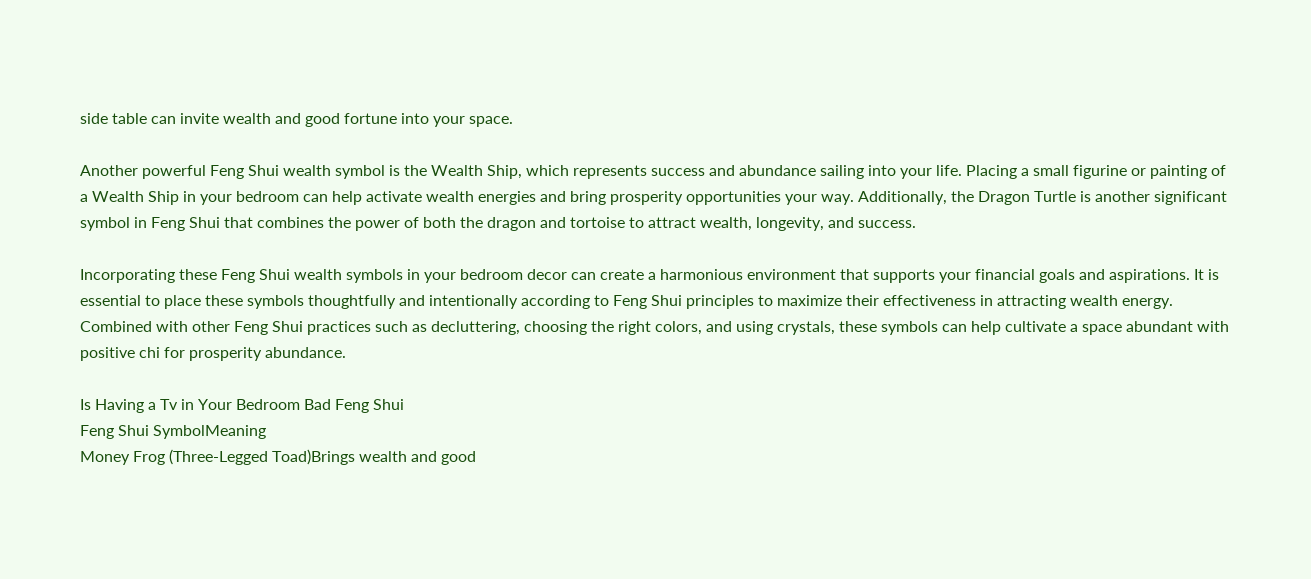side table can invite wealth and good fortune into your space.

Another powerful Feng Shui wealth symbol is the Wealth Ship, which represents success and abundance sailing into your life. Placing a small figurine or painting of a Wealth Ship in your bedroom can help activate wealth energies and bring prosperity opportunities your way. Additionally, the Dragon Turtle is another significant symbol in Feng Shui that combines the power of both the dragon and tortoise to attract wealth, longevity, and success.

Incorporating these Feng Shui wealth symbols in your bedroom decor can create a harmonious environment that supports your financial goals and aspirations. It is essential to place these symbols thoughtfully and intentionally according to Feng Shui principles to maximize their effectiveness in attracting wealth energy. Combined with other Feng Shui practices such as decluttering, choosing the right colors, and using crystals, these symbols can help cultivate a space abundant with positive chi for prosperity abundance.

Is Having a Tv in Your Bedroom Bad Feng Shui
Feng Shui SymbolMeaning
Money Frog (Three-Legged Toad)Brings wealth and good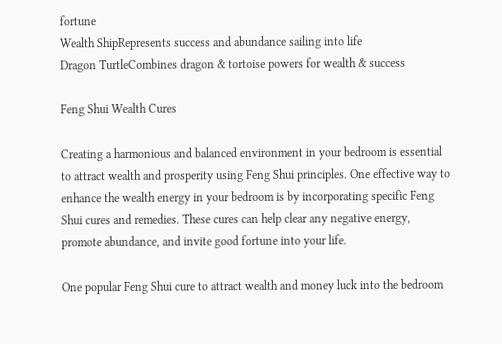fortune
Wealth ShipRepresents success and abundance sailing into life
Dragon TurtleCombines dragon & tortoise powers for wealth & success

Feng Shui Wealth Cures

Creating a harmonious and balanced environment in your bedroom is essential to attract wealth and prosperity using Feng Shui principles. One effective way to enhance the wealth energy in your bedroom is by incorporating specific Feng Shui cures and remedies. These cures can help clear any negative energy, promote abundance, and invite good fortune into your life.

One popular Feng Shui cure to attract wealth and money luck into the bedroom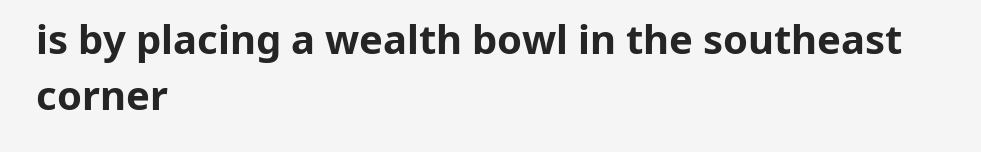is by placing a wealth bowl in the southeast corner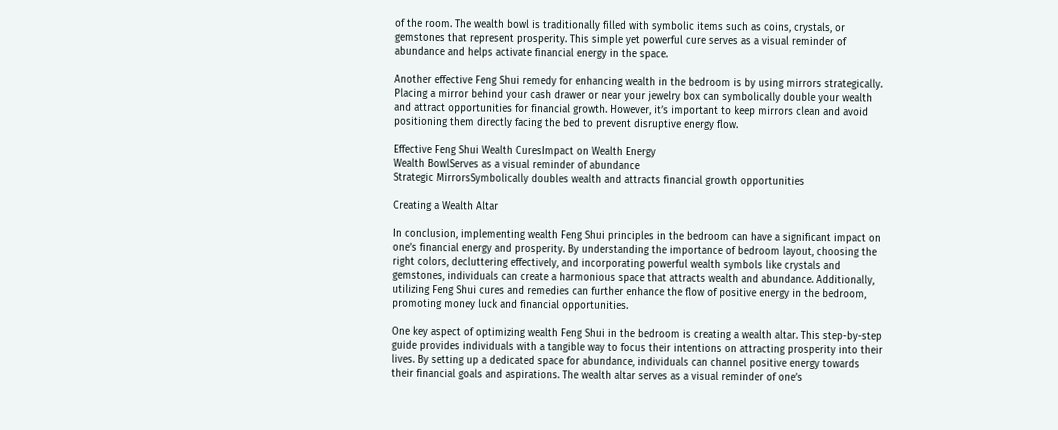of the room. The wealth bowl is traditionally filled with symbolic items such as coins, crystals, or gemstones that represent prosperity. This simple yet powerful cure serves as a visual reminder of abundance and helps activate financial energy in the space.

Another effective Feng Shui remedy for enhancing wealth in the bedroom is by using mirrors strategically. Placing a mirror behind your cash drawer or near your jewelry box can symbolically double your wealth and attract opportunities for financial growth. However, it’s important to keep mirrors clean and avoid positioning them directly facing the bed to prevent disruptive energy flow.

Effective Feng Shui Wealth CuresImpact on Wealth Energy
Wealth BowlServes as a visual reminder of abundance
Strategic MirrorsSymbolically doubles wealth and attracts financial growth opportunities

Creating a Wealth Altar

In conclusion, implementing wealth Feng Shui principles in the bedroom can have a significant impact on one’s financial energy and prosperity. By understanding the importance of bedroom layout, choosing the right colors, decluttering effectively, and incorporating powerful wealth symbols like crystals and gemstones, individuals can create a harmonious space that attracts wealth and abundance. Additionally, utilizing Feng Shui cures and remedies can further enhance the flow of positive energy in the bedroom, promoting money luck and financial opportunities.

One key aspect of optimizing wealth Feng Shui in the bedroom is creating a wealth altar. This step-by-step guide provides individuals with a tangible way to focus their intentions on attracting prosperity into their lives. By setting up a dedicated space for abundance, individuals can channel positive energy towards their financial goals and aspirations. The wealth altar serves as a visual reminder of one’s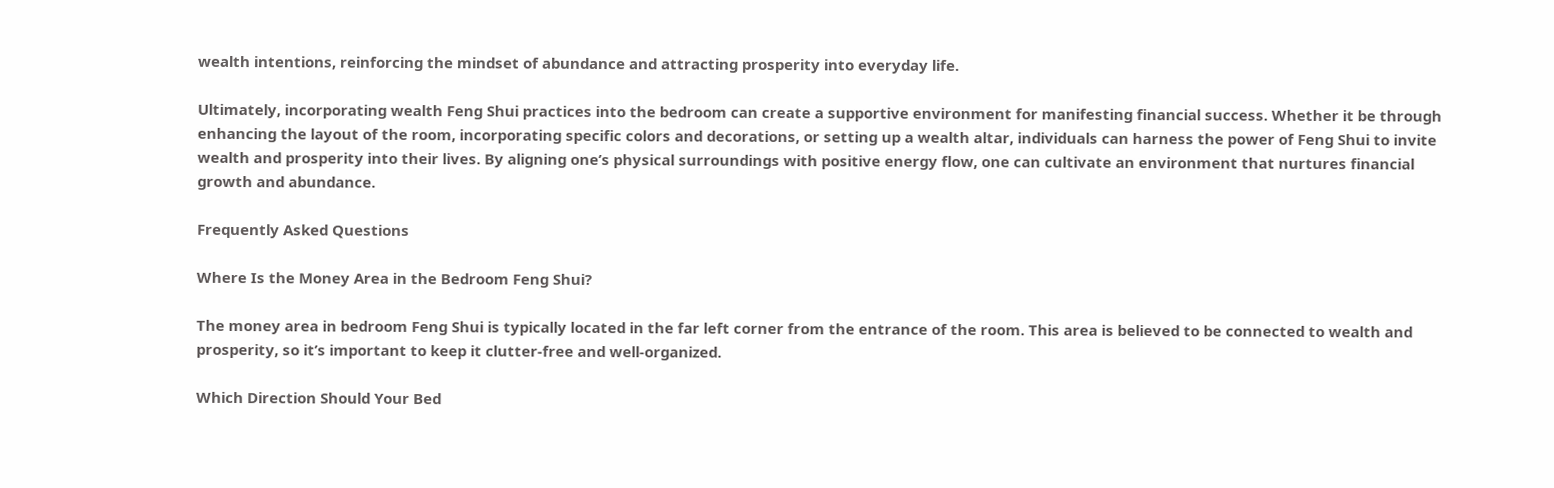wealth intentions, reinforcing the mindset of abundance and attracting prosperity into everyday life.

Ultimately, incorporating wealth Feng Shui practices into the bedroom can create a supportive environment for manifesting financial success. Whether it be through enhancing the layout of the room, incorporating specific colors and decorations, or setting up a wealth altar, individuals can harness the power of Feng Shui to invite wealth and prosperity into their lives. By aligning one’s physical surroundings with positive energy flow, one can cultivate an environment that nurtures financial growth and abundance.

Frequently Asked Questions

Where Is the Money Area in the Bedroom Feng Shui?

The money area in bedroom Feng Shui is typically located in the far left corner from the entrance of the room. This area is believed to be connected to wealth and prosperity, so it’s important to keep it clutter-free and well-organized.

Which Direction Should Your Bed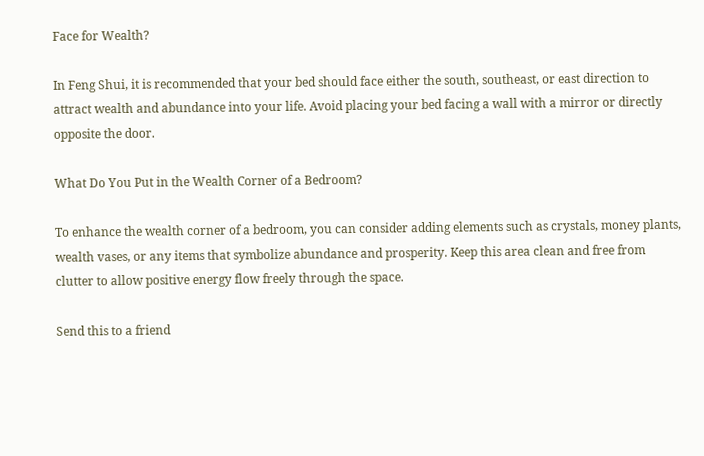Face for Wealth?

In Feng Shui, it is recommended that your bed should face either the south, southeast, or east direction to attract wealth and abundance into your life. Avoid placing your bed facing a wall with a mirror or directly opposite the door.

What Do You Put in the Wealth Corner of a Bedroom?

To enhance the wealth corner of a bedroom, you can consider adding elements such as crystals, money plants, wealth vases, or any items that symbolize abundance and prosperity. Keep this area clean and free from clutter to allow positive energy flow freely through the space.

Send this to a friend